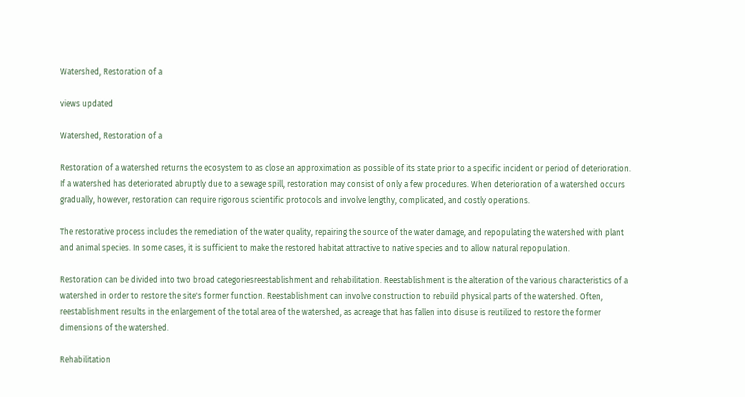Watershed, Restoration of a

views updated

Watershed, Restoration of a

Restoration of a watershed returns the ecosystem to as close an approximation as possible of its state prior to a specific incident or period of deterioration. If a watershed has deteriorated abruptly due to a sewage spill, restoration may consist of only a few procedures. When deterioration of a watershed occurs gradually, however, restoration can require rigorous scientific protocols and involve lengthy, complicated, and costly operations.

The restorative process includes the remediation of the water quality, repairing the source of the water damage, and repopulating the watershed with plant and animal species. In some cases, it is sufficient to make the restored habitat attractive to native species and to allow natural repopulation.

Restoration can be divided into two broad categoriesreestablishment and rehabilitation. Reestablishment is the alteration of the various characteristics of a watershed in order to restore the site's former function. Reestablishment can involve construction to rebuild physical parts of the watershed. Often, reestablishment results in the enlargement of the total area of the watershed, as acreage that has fallen into disuse is reutilized to restore the former dimensions of the watershed.

Rehabilitation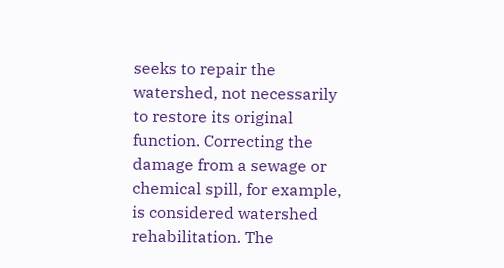seeks to repair the watershed, not necessarily to restore its original function. Correcting the damage from a sewage or chemical spill, for example, is considered watershed rehabilitation. The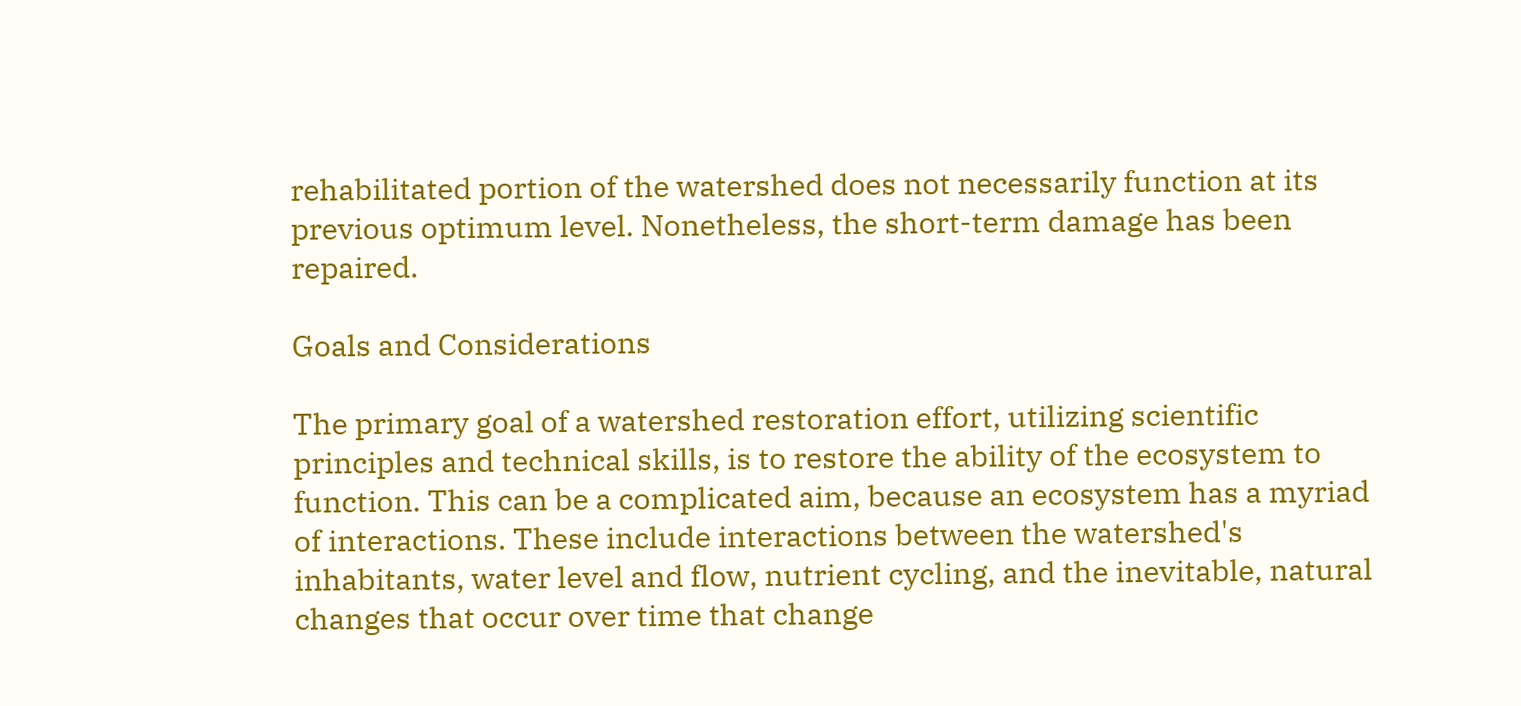rehabilitated portion of the watershed does not necessarily function at its previous optimum level. Nonetheless, the short-term damage has been repaired.

Goals and Considerations

The primary goal of a watershed restoration effort, utilizing scientific principles and technical skills, is to restore the ability of the ecosystem to function. This can be a complicated aim, because an ecosystem has a myriad of interactions. These include interactions between the watershed's inhabitants, water level and flow, nutrient cycling, and the inevitable, natural changes that occur over time that change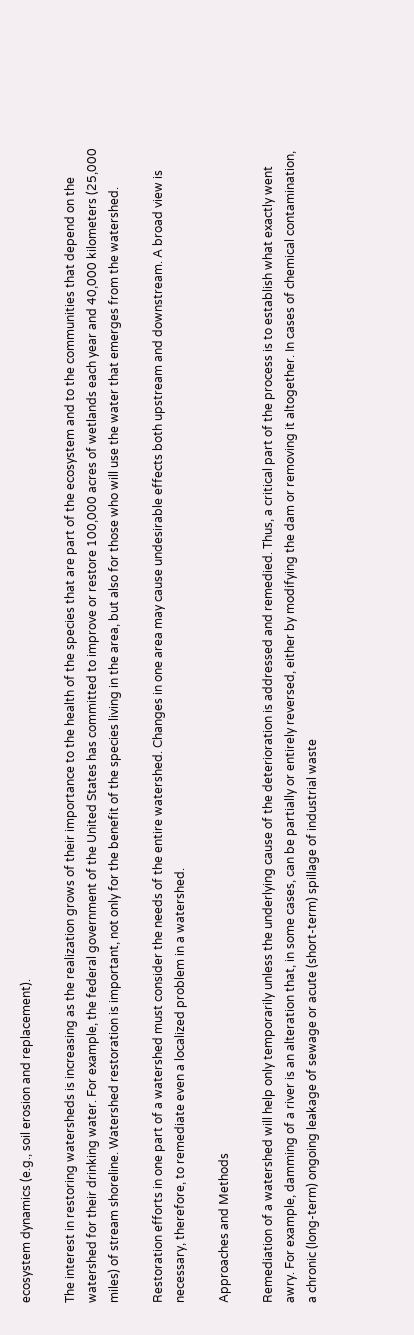ecosystem dynamics (e.g., soil erosion and replacement).

The interest in restoring watersheds is increasing as the realization grows of their importance to the health of the species that are part of the ecosystem and to the communities that depend on the watershed for their drinking water. For example, the federal government of the United States has committed to improve or restore 100,000 acres of wetlands each year and 40,000 kilometers (25,000 miles) of stream shoreline. Watershed restoration is important, not only for the benefit of the species living in the area, but also for those who will use the water that emerges from the watershed.

Restoration efforts in one part of a watershed must consider the needs of the entire watershed. Changes in one area may cause undesirable effects both upstream and downstream. A broad view is necessary, therefore, to remediate even a localized problem in a watershed.

Approaches and Methods

Remediation of a watershed will help only temporarily unless the underlying cause of the deterioration is addressed and remedied. Thus, a critical part of the process is to establish what exactly went awry. For example, damming of a river is an alteration that, in some cases, can be partially or entirely reversed, either by modifying the dam or removing it altogether. In cases of chemical contamination, a chronic (long-term) ongoing leakage of sewage or acute (short-term) spillage of industrial waste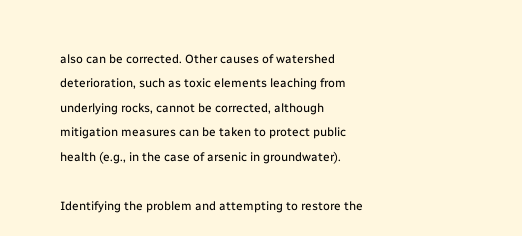also can be corrected. Other causes of watershed deterioration, such as toxic elements leaching from underlying rocks, cannot be corrected, although mitigation measures can be taken to protect public health (e.g., in the case of arsenic in groundwater).

Identifying the problem and attempting to restore the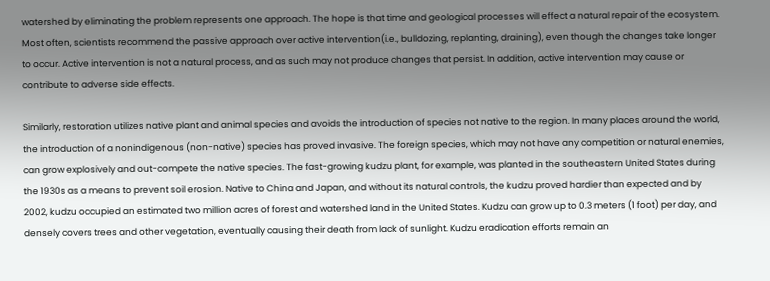watershed by eliminating the problem represents one approach. The hope is that time and geological processes will effect a natural repair of the ecosystem. Most often, scientists recommend the passive approach over active intervention(i.e., bulldozing, replanting, draining), even though the changes take longer to occur. Active intervention is not a natural process, and as such may not produce changes that persist. In addition, active intervention may cause or contribute to adverse side effects.

Similarly, restoration utilizes native plant and animal species and avoids the introduction of species not native to the region. In many places around the world, the introduction of a nonindigenous (non-native) species has proved invasive. The foreign species, which may not have any competition or natural enemies, can grow explosively and out-compete the native species. The fast-growing kudzu plant, for example, was planted in the southeastern United States during the 1930s as a means to prevent soil erosion. Native to China and Japan, and without its natural controls, the kudzu proved hardier than expected and by 2002, kudzu occupied an estimated two million acres of forest and watershed land in the United States. Kudzu can grow up to 0.3 meters (1 foot) per day, and densely covers trees and other vegetation, eventually causing their death from lack of sunlight. Kudzu eradication efforts remain an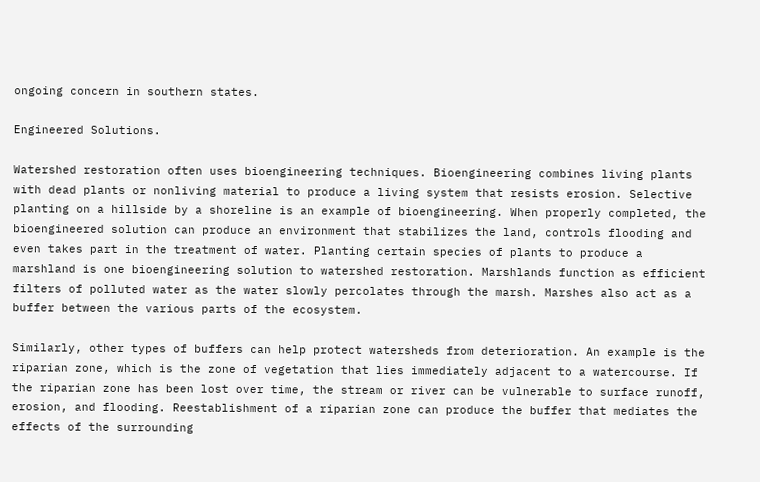ongoing concern in southern states.

Engineered Solutions.

Watershed restoration often uses bioengineering techniques. Bioengineering combines living plants with dead plants or nonliving material to produce a living system that resists erosion. Selective planting on a hillside by a shoreline is an example of bioengineering. When properly completed, the bioengineered solution can produce an environment that stabilizes the land, controls flooding and even takes part in the treatment of water. Planting certain species of plants to produce a marshland is one bioengineering solution to watershed restoration. Marshlands function as efficient filters of polluted water as the water slowly percolates through the marsh. Marshes also act as a buffer between the various parts of the ecosystem.

Similarly, other types of buffers can help protect watersheds from deterioration. An example is the riparian zone, which is the zone of vegetation that lies immediately adjacent to a watercourse. If the riparian zone has been lost over time, the stream or river can be vulnerable to surface runoff, erosion, and flooding. Reestablishment of a riparian zone can produce the buffer that mediates the effects of the surrounding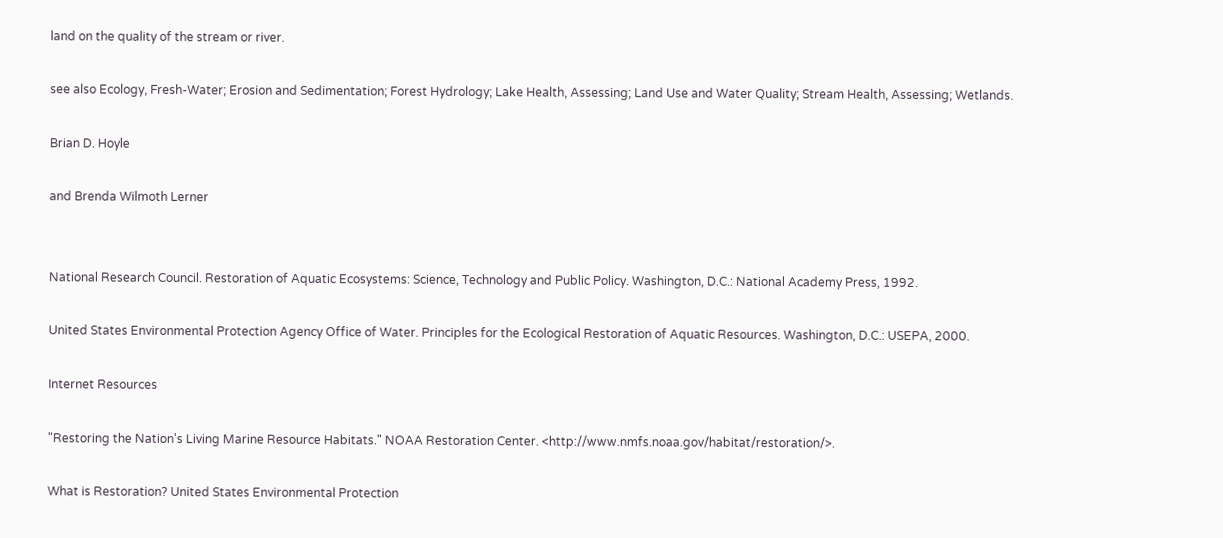land on the quality of the stream or river.

see also Ecology, Fresh-Water; Erosion and Sedimentation; Forest Hydrology; Lake Health, Assessing; Land Use and Water Quality; Stream Health, Assessing; Wetlands.

Brian D. Hoyle

and Brenda Wilmoth Lerner


National Research Council. Restoration of Aquatic Ecosystems: Science, Technology and Public Policy. Washington, D.C.: National Academy Press, 1992.

United States Environmental Protection Agency Office of Water. Principles for the Ecological Restoration of Aquatic Resources. Washington, D.C.: USEPA, 2000.

Internet Resources

"Restoring the Nation's Living Marine Resource Habitats." NOAA Restoration Center. <http://www.nmfs.noaa.gov/habitat/restoration/>.

What is Restoration? United States Environmental Protection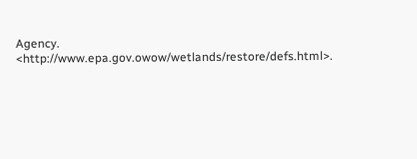Agency. <http://www.epa.gov.owow/wetlands/restore/defs.html>.